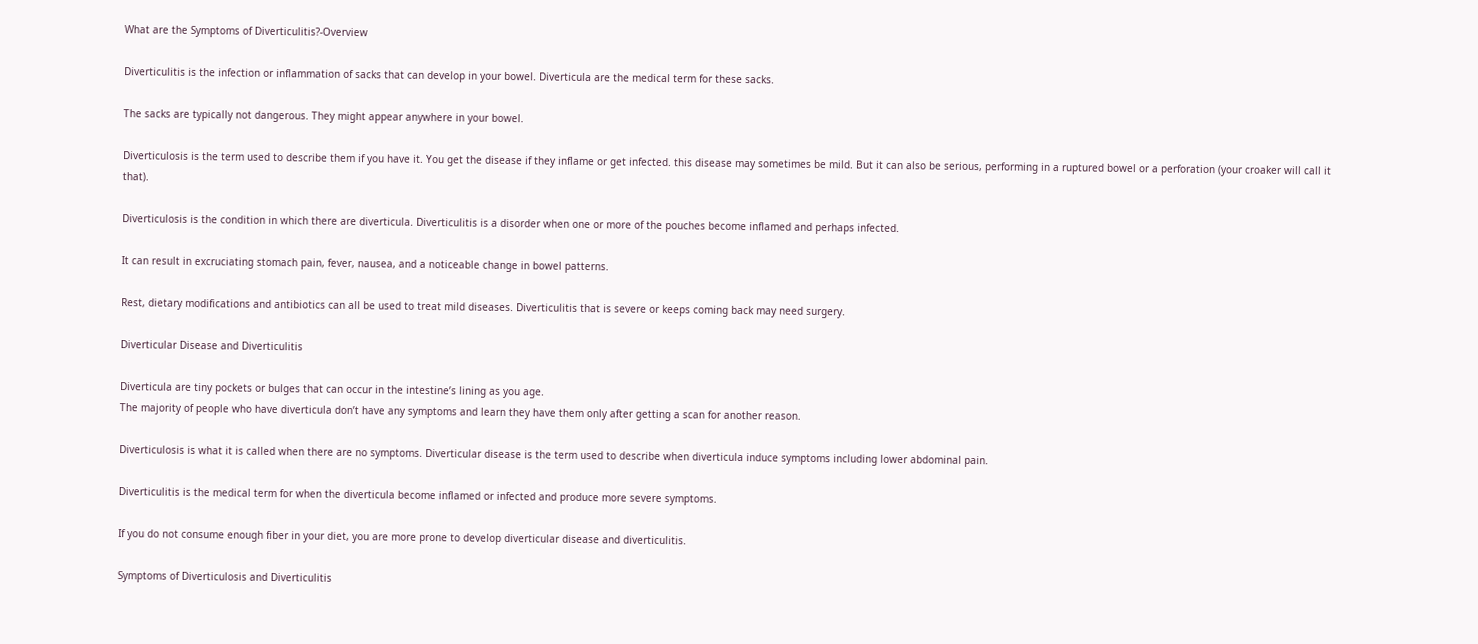What are the Symptoms of Diverticulitis?-Overview

Diverticulitis is the infection or inflammation of sacks that can develop in your bowel. Diverticula are the medical term for these sacks.

The sacks are typically not dangerous. They might appear anywhere in your bowel.

Diverticulosis is the term used to describe them if you have it. You get the disease if they inflame or get infected. this disease may sometimes be mild. But it can also be serious, performing in a ruptured bowel or a perforation (your croaker will call it that).

Diverticulosis is the condition in which there are diverticula. Diverticulitis is a disorder when one or more of the pouches become inflamed and perhaps infected.

It can result in excruciating stomach pain, fever, nausea, and a noticeable change in bowel patterns.

Rest, dietary modifications and antibiotics can all be used to treat mild diseases. Diverticulitis that is severe or keeps coming back may need surgery.

Diverticular Disease and Diverticulitis

Diverticula are tiny pockets or bulges that can occur in the intestine’s lining as you age.
The majority of people who have diverticula don’t have any symptoms and learn they have them only after getting a scan for another reason.

Diverticulosis is what it is called when there are no symptoms. Diverticular disease is the term used to describe when diverticula induce symptoms including lower abdominal pain.

Diverticulitis is the medical term for when the diverticula become inflamed or infected and produce more severe symptoms.

If you do not consume enough fiber in your diet, you are more prone to develop diverticular disease and diverticulitis.

Symptoms of Diverticulosis and Diverticulitis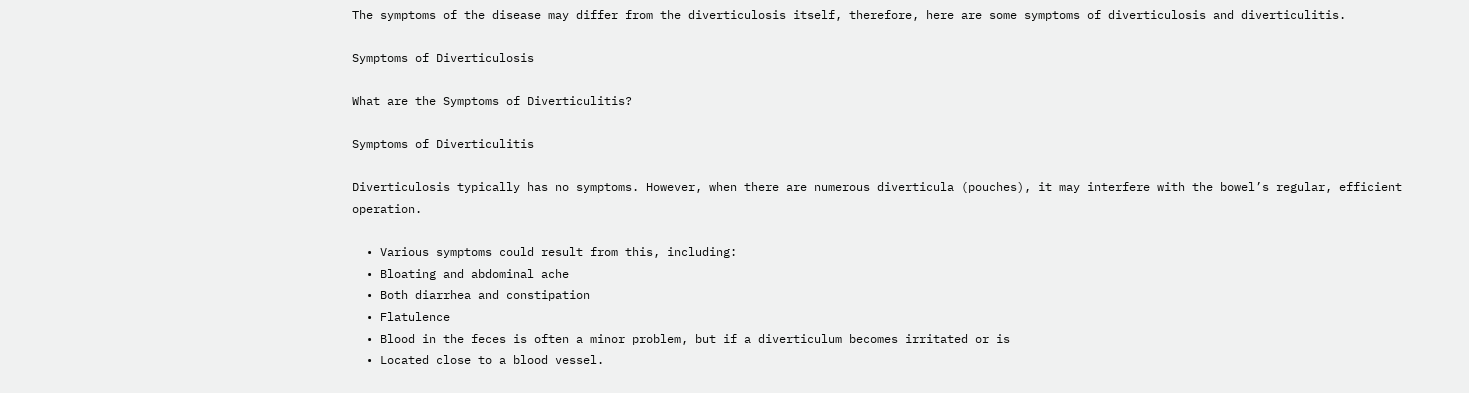The symptoms of the disease may differ from the diverticulosis itself, therefore, here are some symptoms of diverticulosis and diverticulitis.

Symptoms of Diverticulosis

What are the Symptoms of Diverticulitis?

Symptoms of Diverticulitis

Diverticulosis typically has no symptoms. However, when there are numerous diverticula (pouches), it may interfere with the bowel’s regular, efficient operation.

  • Various symptoms could result from this, including:
  • Bloating and abdominal ache
  • Both diarrhea and constipation
  • Flatulence
  • Blood in the feces is often a minor problem, but if a diverticulum becomes irritated or is
  • Located close to a blood vessel.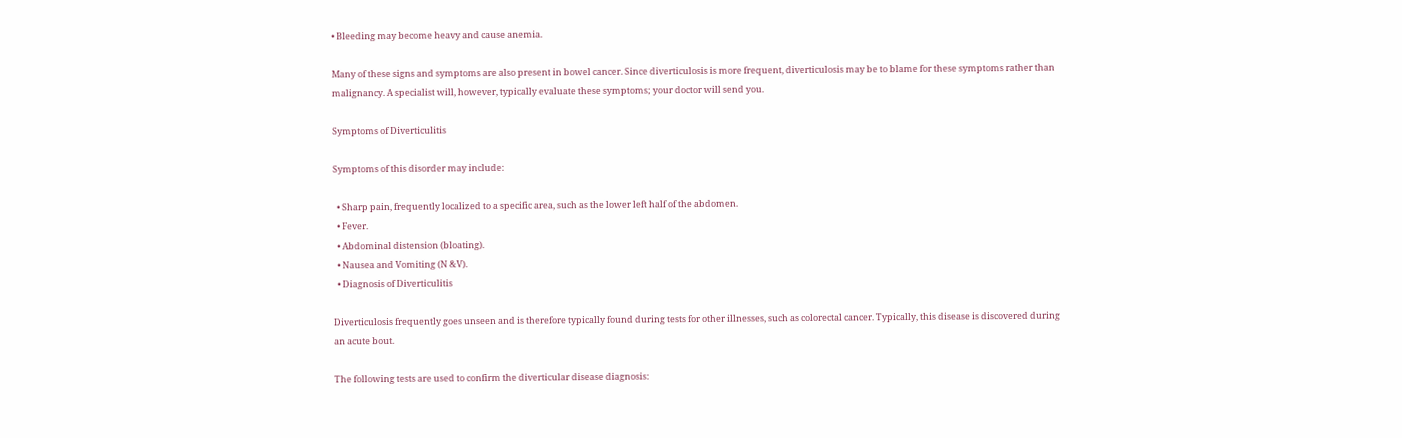• Bleeding may become heavy and cause anemia.

Many of these signs and symptoms are also present in bowel cancer. Since diverticulosis is more frequent, diverticulosis may be to blame for these symptoms rather than malignancy. A specialist will, however, typically evaluate these symptoms; your doctor will send you.

Symptoms of Diverticulitis

Symptoms of this disorder may include:

  • Sharp pain, frequently localized to a specific area, such as the lower left half of the abdomen.
  • Fever.
  • Abdominal distension (bloating).
  • Nausea and Vomiting (N &V).
  • Diagnosis of Diverticulitis

Diverticulosis frequently goes unseen and is therefore typically found during tests for other illnesses, such as colorectal cancer. Typically, this disease is discovered during an acute bout.

The following tests are used to confirm the diverticular disease diagnosis: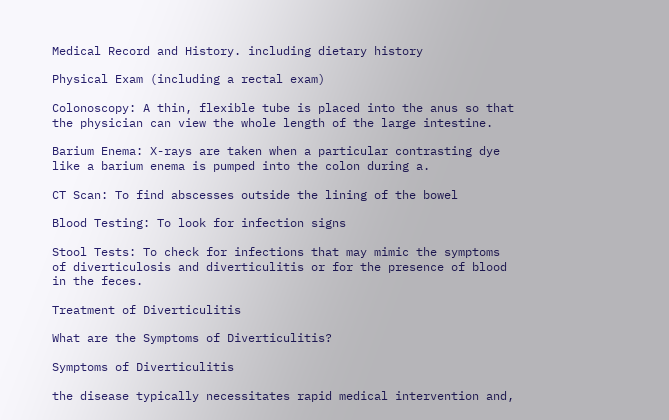Medical Record and History. including dietary history

Physical Exam (including a rectal exam)

Colonoscopy: A thin, flexible tube is placed into the anus so that the physician can view the whole length of the large intestine.

Barium Enema: X-rays are taken when a particular contrasting dye like a barium enema is pumped into the colon during a.

CT Scan: To find abscesses outside the lining of the bowel

Blood Testing: To look for infection signs

Stool Tests: To check for infections that may mimic the symptoms of diverticulosis and diverticulitis or for the presence of blood in the feces.

Treatment of Diverticulitis

What are the Symptoms of Diverticulitis?

Symptoms of Diverticulitis

the disease typically necessitates rapid medical intervention and,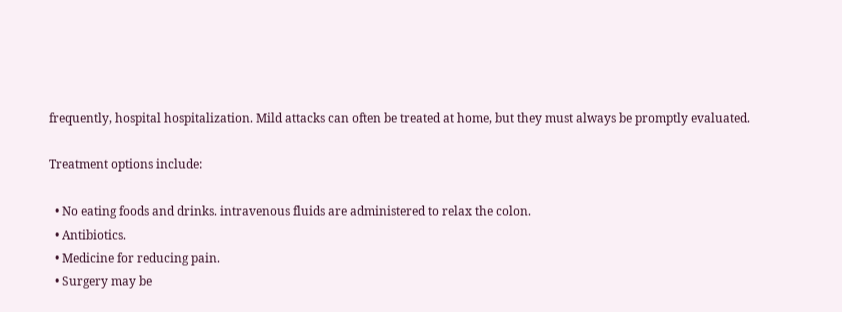frequently, hospital hospitalization. Mild attacks can often be treated at home, but they must always be promptly evaluated.

Treatment options include:

  • No eating foods and drinks. intravenous fluids are administered to relax the colon.
  • Antibiotics.
  • Medicine for reducing pain.
  • Surgery may be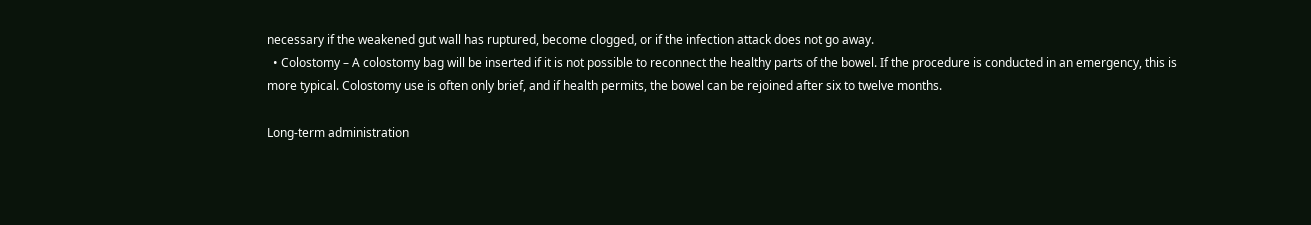necessary if the weakened gut wall has ruptured, become clogged, or if the infection attack does not go away.
  • Colostomy – A colostomy bag will be inserted if it is not possible to reconnect the healthy parts of the bowel. If the procedure is conducted in an emergency, this is more typical. Colostomy use is often only brief, and if health permits, the bowel can be rejoined after six to twelve months.

Long-term administration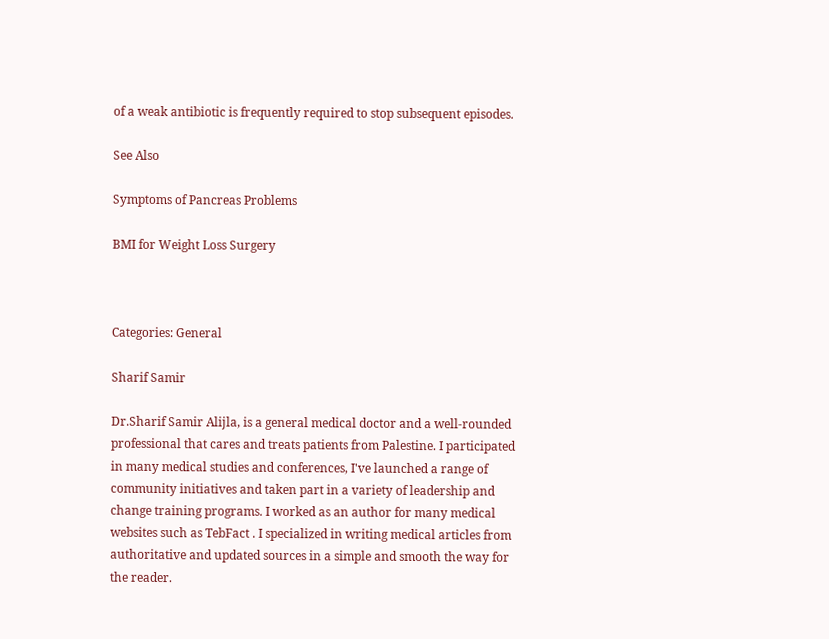of a weak antibiotic is frequently required to stop subsequent episodes.

See Also

Symptoms of Pancreas Problems

BMI for Weight Loss Surgery



Categories: General

Sharif Samir

Dr.Sharif Samir Alijla, is a general medical doctor and a well-rounded professional that cares and treats patients from Palestine. I participated in many medical studies and conferences, I've launched a range of community initiatives and taken part in a variety of leadership and change training programs. I worked as an author for many medical websites such as TebFact . I specialized in writing medical articles from authoritative and updated sources in a simple and smooth the way for the reader.